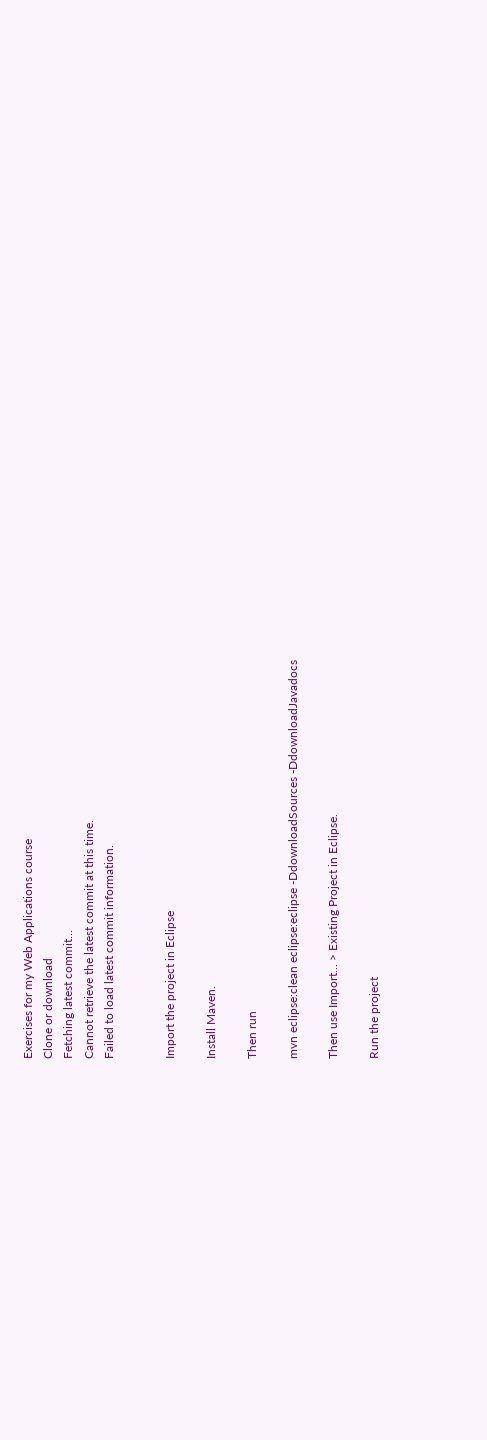Exercises for my Web Applications course
Clone or download
Fetching latest commit…
Cannot retrieve the latest commit at this time.
Failed to load latest commit information.


Import the project in Eclipse

Install Maven.

Then run

mvn eclipse:clean eclipse:eclipse -DdownloadSources -DdownloadJavadocs

Then use Import... > Existing Project in Eclipse.

Run the project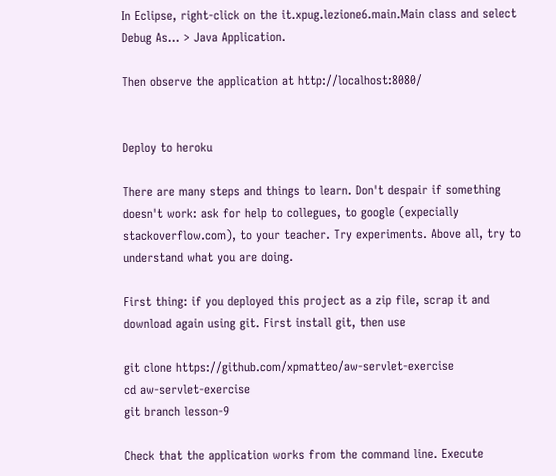In Eclipse, right-click on the it.xpug.lezione6.main.Main class and select Debug As... > Java Application.

Then observe the application at http://localhost:8080/


Deploy to heroku

There are many steps and things to learn. Don't despair if something doesn't work: ask for help to collegues, to google (expecially stackoverflow.com), to your teacher. Try experiments. Above all, try to understand what you are doing.

First thing: if you deployed this project as a zip file, scrap it and download again using git. First install git, then use

git clone https://github.com/xpmatteo/aw-servlet-exercise
cd aw-servlet-exercise
git branch lesson-9

Check that the application works from the command line. Execute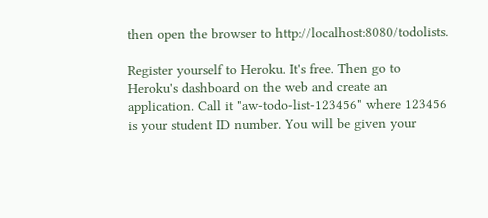then open the browser to http://localhost:8080/todolists.

Register yourself to Heroku. It's free. Then go to Heroku's dashboard on the web and create an application. Call it "aw-todo-list-123456" where 123456 is your student ID number. You will be given your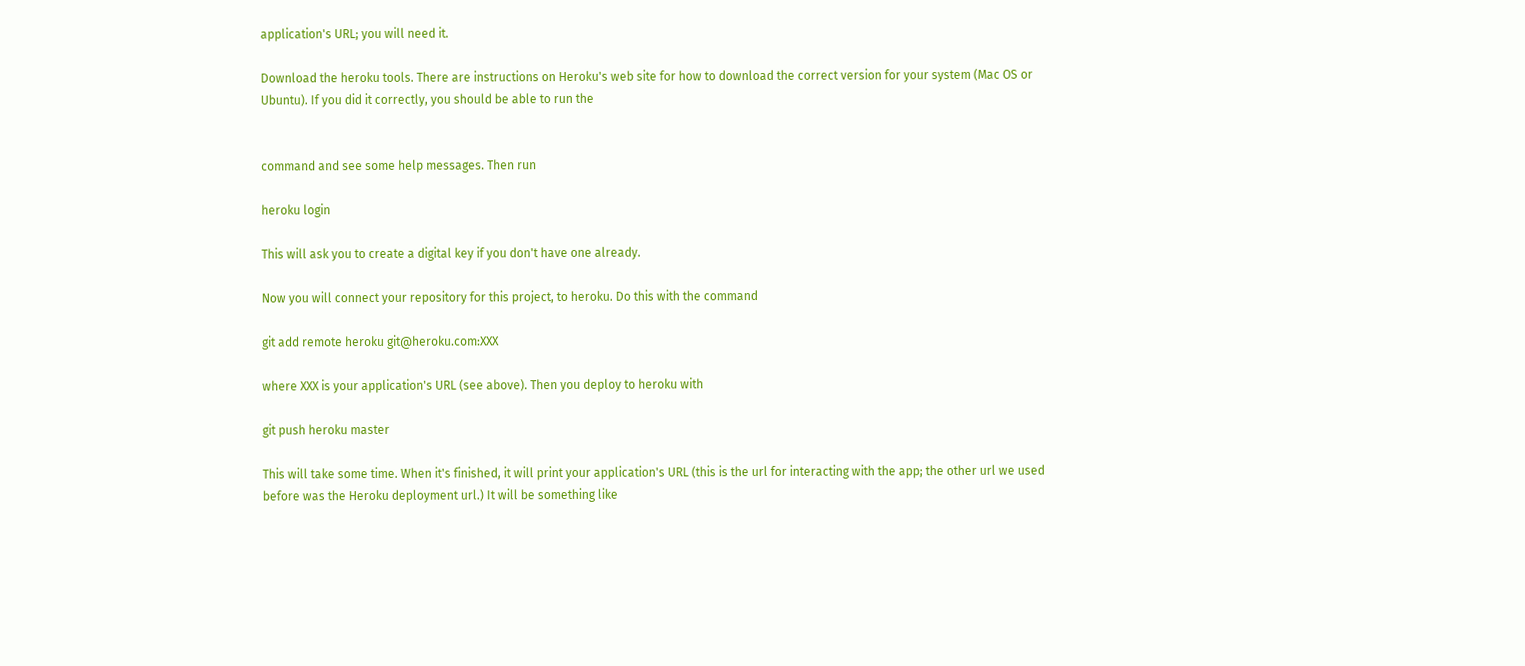application's URL; you will need it.

Download the heroku tools. There are instructions on Heroku's web site for how to download the correct version for your system (Mac OS or Ubuntu). If you did it correctly, you should be able to run the


command and see some help messages. Then run

heroku login

This will ask you to create a digital key if you don't have one already.

Now you will connect your repository for this project, to heroku. Do this with the command

git add remote heroku git@heroku.com:XXX

where XXX is your application's URL (see above). Then you deploy to heroku with

git push heroku master

This will take some time. When it's finished, it will print your application's URL (this is the url for interacting with the app; the other url we used before was the Heroku deployment url.) It will be something like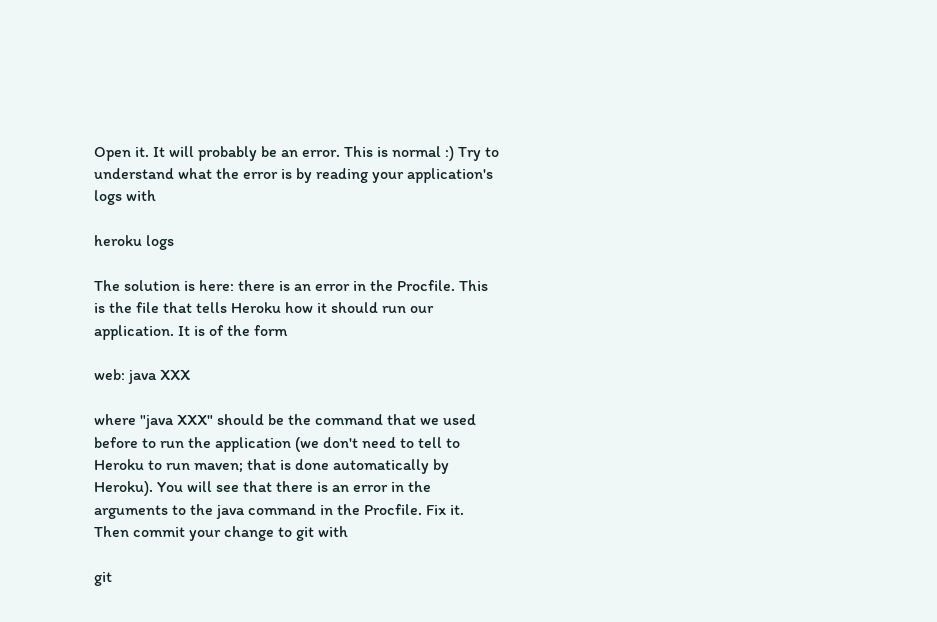Open it. It will probably be an error. This is normal :) Try to understand what the error is by reading your application's logs with

heroku logs

The solution is here: there is an error in the Procfile. This is the file that tells Heroku how it should run our application. It is of the form

web: java XXX

where "java XXX" should be the command that we used before to run the application (we don't need to tell to Heroku to run maven; that is done automatically by Heroku). You will see that there is an error in the arguments to the java command in the Procfile. Fix it. Then commit your change to git with

git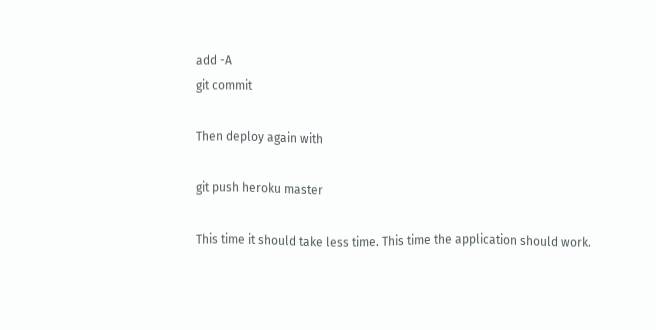add -A
git commit

Then deploy again with

git push heroku master

This time it should take less time. This time the application should work.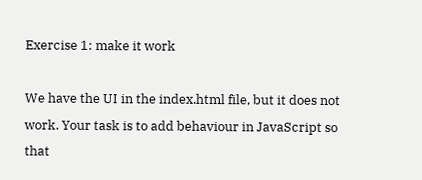Exercise 1: make it work

We have the UI in the index.html file, but it does not work. Your task is to add behaviour in JavaScript so that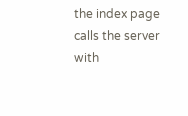the index page calls the server with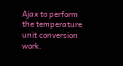Ajax to perform the temperature unit conversion work.